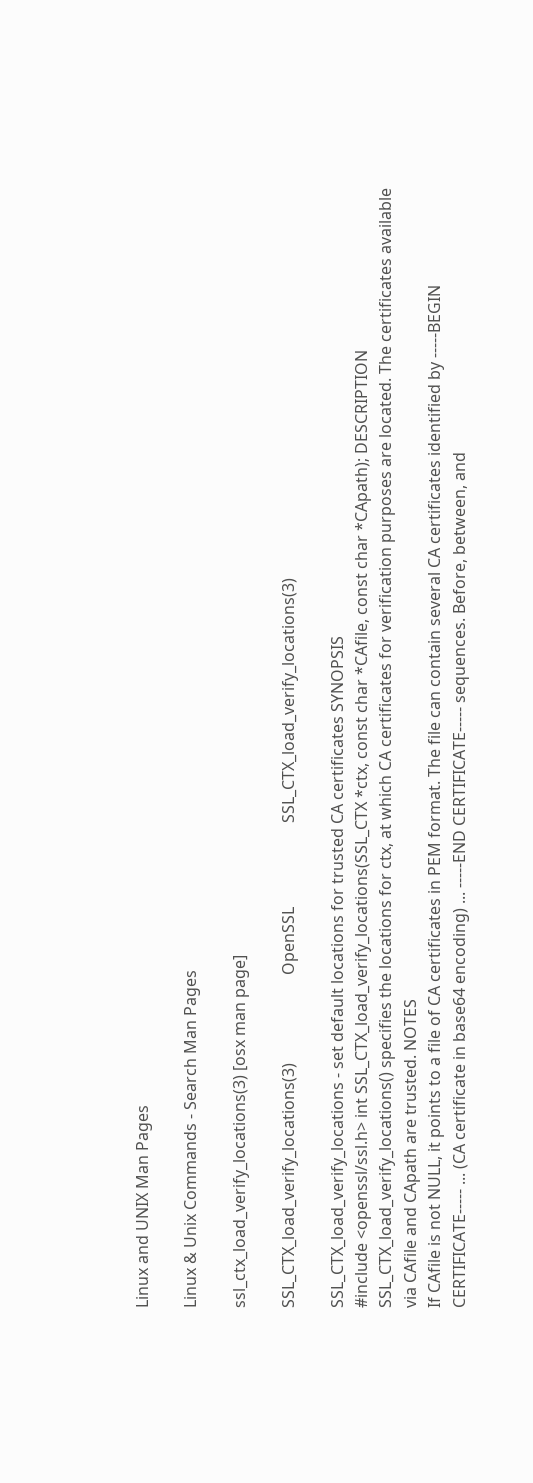Linux and UNIX Man Pages

Linux & Unix Commands - Search Man Pages

ssl_ctx_load_verify_locations(3) [osx man page]

SSL_CTX_load_verify_locations(3)                      OpenSSL                     SSL_CTX_load_verify_locations(3)

SSL_CTX_load_verify_locations - set default locations for trusted CA certificates SYNOPSIS
#include <openssl/ssl.h> int SSL_CTX_load_verify_locations(SSL_CTX *ctx, const char *CAfile, const char *CApath); DESCRIPTION
SSL_CTX_load_verify_locations() specifies the locations for ctx, at which CA certificates for verification purposes are located. The certificates available via CAfile and CApath are trusted. NOTES
If CAfile is not NULL, it points to a file of CA certificates in PEM format. The file can contain several CA certificates identified by -----BEGIN CERTIFICATE----- ... (CA certificate in base64 encoding) ... -----END CERTIFICATE----- sequences. Before, between, and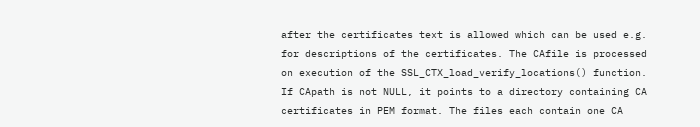after the certificates text is allowed which can be used e.g. for descriptions of the certificates. The CAfile is processed on execution of the SSL_CTX_load_verify_locations() function. If CApath is not NULL, it points to a directory containing CA certificates in PEM format. The files each contain one CA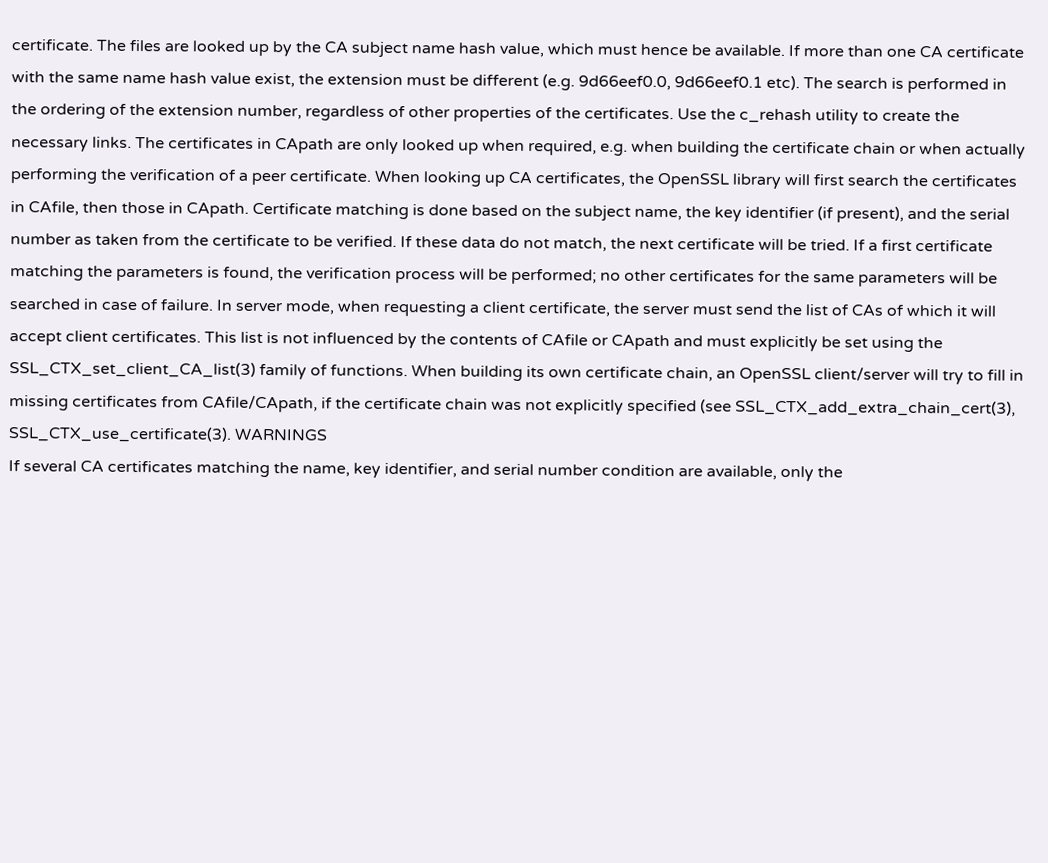certificate. The files are looked up by the CA subject name hash value, which must hence be available. If more than one CA certificate with the same name hash value exist, the extension must be different (e.g. 9d66eef0.0, 9d66eef0.1 etc). The search is performed in the ordering of the extension number, regardless of other properties of the certificates. Use the c_rehash utility to create the necessary links. The certificates in CApath are only looked up when required, e.g. when building the certificate chain or when actually performing the verification of a peer certificate. When looking up CA certificates, the OpenSSL library will first search the certificates in CAfile, then those in CApath. Certificate matching is done based on the subject name, the key identifier (if present), and the serial number as taken from the certificate to be verified. If these data do not match, the next certificate will be tried. If a first certificate matching the parameters is found, the verification process will be performed; no other certificates for the same parameters will be searched in case of failure. In server mode, when requesting a client certificate, the server must send the list of CAs of which it will accept client certificates. This list is not influenced by the contents of CAfile or CApath and must explicitly be set using the SSL_CTX_set_client_CA_list(3) family of functions. When building its own certificate chain, an OpenSSL client/server will try to fill in missing certificates from CAfile/CApath, if the certificate chain was not explicitly specified (see SSL_CTX_add_extra_chain_cert(3), SSL_CTX_use_certificate(3). WARNINGS
If several CA certificates matching the name, key identifier, and serial number condition are available, only the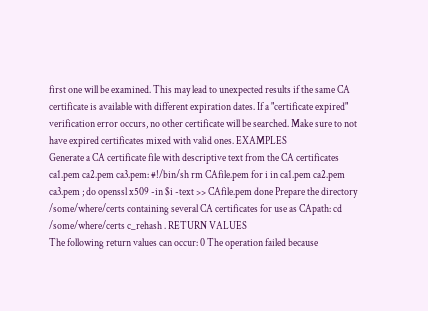first one will be examined. This may lead to unexpected results if the same CA certificate is available with different expiration dates. If a "certificate expired" verification error occurs, no other certificate will be searched. Make sure to not have expired certificates mixed with valid ones. EXAMPLES
Generate a CA certificate file with descriptive text from the CA certificates ca1.pem ca2.pem ca3.pem: #!/bin/sh rm CAfile.pem for i in ca1.pem ca2.pem ca3.pem ; do openssl x509 -in $i -text >> CAfile.pem done Prepare the directory /some/where/certs containing several CA certificates for use as CApath: cd /some/where/certs c_rehash . RETURN VALUES
The following return values can occur: 0 The operation failed because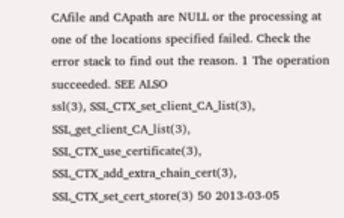CAfile and CApath are NULL or the processing at one of the locations specified failed. Check the error stack to find out the reason. 1 The operation succeeded. SEE ALSO
ssl(3), SSL_CTX_set_client_CA_list(3), SSL_get_client_CA_list(3), SSL_CTX_use_certificate(3), SSL_CTX_add_extra_chain_cert(3), SSL_CTX_set_cert_store(3) 50 2013-03-05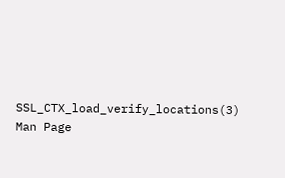SSL_CTX_load_verify_locations(3)
Man Page